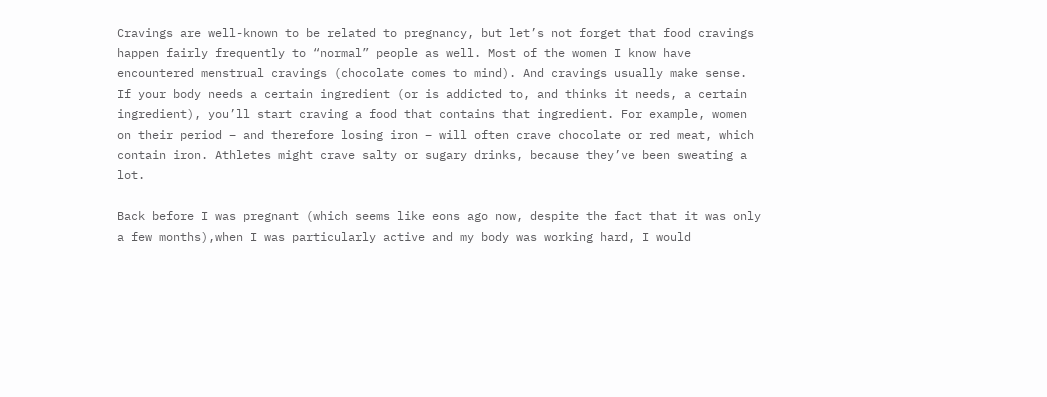Cravings are well-known to be related to pregnancy, but let’s not forget that food cravings happen fairly frequently to “normal” people as well. Most of the women I know have encountered menstrual cravings (chocolate comes to mind). And cravings usually make sense. If your body needs a certain ingredient (or is addicted to, and thinks it needs, a certain ingredient), you’ll start craving a food that contains that ingredient. For example, women on their period – and therefore losing iron – will often crave chocolate or red meat, which contain iron. Athletes might crave salty or sugary drinks, because they’ve been sweating a lot.

Back before I was pregnant (which seems like eons ago now, despite the fact that it was only a few months),when I was particularly active and my body was working hard, I would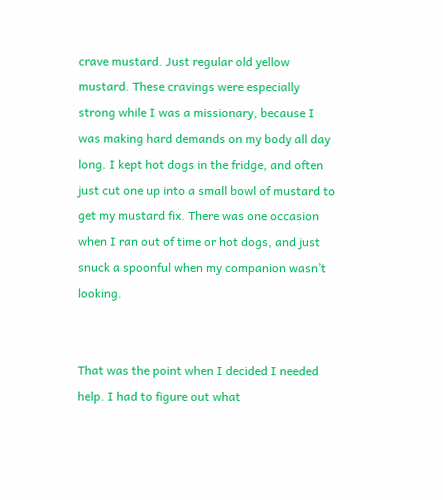crave mustard. Just regular old yellow mustard. These cravings were especially strong while I was a missionary, because I was making hard demands on my body all day long. I kept hot dogs in the fridge, and often just cut one up into a small bowl of mustard to get my mustard fix. There was one occasion when I ran out of time or hot dogs, and just snuck a spoonful when my companion wasn’t looking.


That was the point when I decided I needed help. I had to figure out what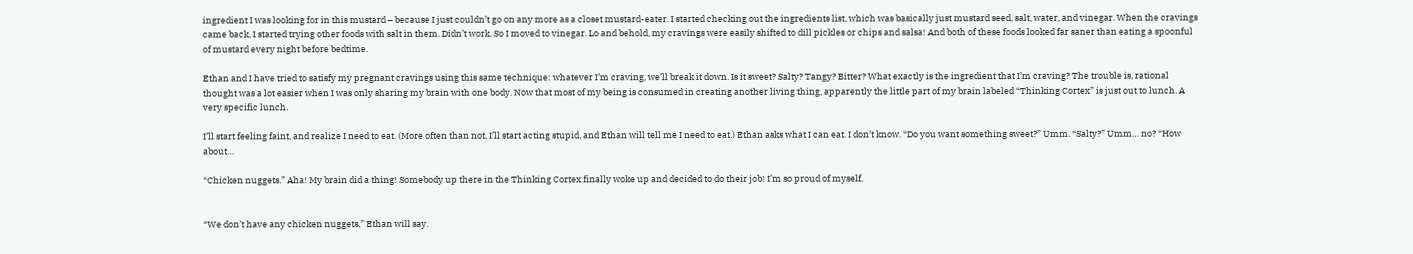ingredient I was looking for in this mustard – because I just couldn’t go on any more as a closet mustard-eater. I started checking out the ingredients list, which was basically just mustard seed, salt, water, and vinegar. When the cravings came back, I started trying other foods with salt in them. Didn’t work. So I moved to vinegar. Lo and behold, my cravings were easily shifted to dill pickles or chips and salsa! And both of these foods looked far saner than eating a spoonful of mustard every night before bedtime.

Ethan and I have tried to satisfy my pregnant cravings using this same technique: whatever I’m craving, we’ll break it down. Is it sweet? Salty? Tangy? Bitter? What exactly is the ingredient that I’m craving? The trouble is, rational thought was a lot easier when I was only sharing my brain with one body. Now that most of my being is consumed in creating another living thing, apparently the little part of my brain labeled “Thinking Cortex” is just out to lunch. A very specific lunch.

I’ll start feeling faint, and realize I need to eat. (More often than not, I’ll start acting stupid, and Ethan will tell me I need to eat.) Ethan asks what I can eat. I don’t know. “Do you want something sweet?” Umm. “Salty?” Umm… no? “How about…

“Chicken nuggets.” Aha! My brain did a thing! Somebody up there in the Thinking Cortex finally woke up and decided to do their job! I’m so proud of myself.


“We don’t have any chicken nuggets,” Ethan will say.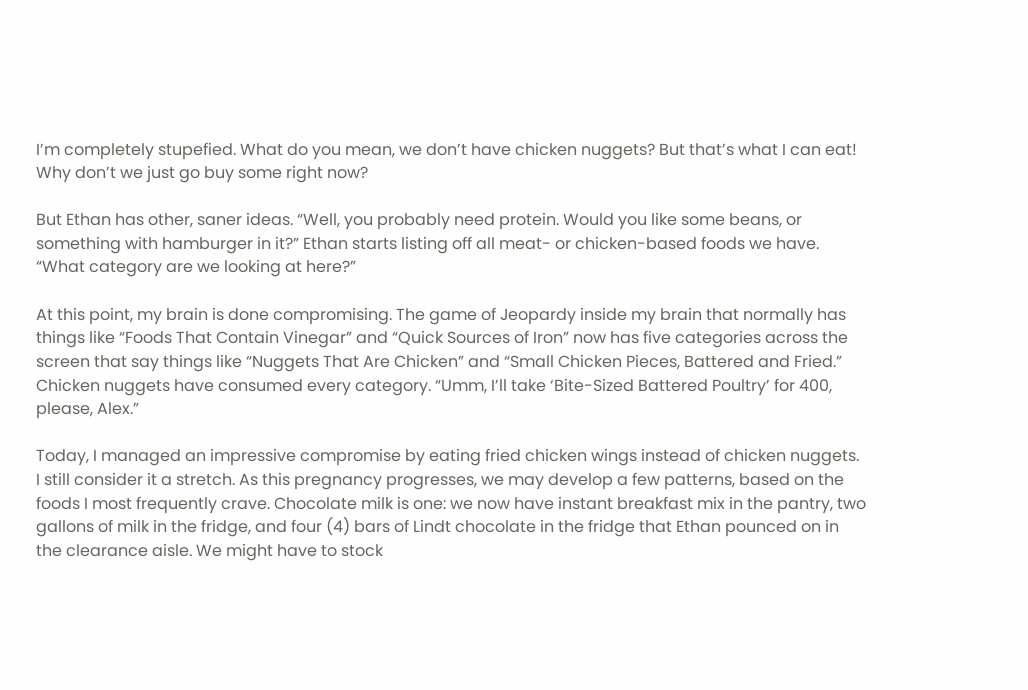I’m completely stupefied. What do you mean, we don’t have chicken nuggets? But that’s what I can eat! Why don’t we just go buy some right now?

But Ethan has other, saner ideas. “Well, you probably need protein. Would you like some beans, or something with hamburger in it?” Ethan starts listing off all meat- or chicken-based foods we have. “What category are we looking at here?”

At this point, my brain is done compromising. The game of Jeopardy inside my brain that normally has things like “Foods That Contain Vinegar” and “Quick Sources of Iron” now has five categories across the screen that say things like “Nuggets That Are Chicken” and “Small Chicken Pieces, Battered and Fried.” Chicken nuggets have consumed every category. “Umm, I’ll take ‘Bite-Sized Battered Poultry’ for 400, please, Alex.”

Today, I managed an impressive compromise by eating fried chicken wings instead of chicken nuggets. I still consider it a stretch. As this pregnancy progresses, we may develop a few patterns, based on the foods I most frequently crave. Chocolate milk is one: we now have instant breakfast mix in the pantry, two gallons of milk in the fridge, and four (4) bars of Lindt chocolate in the fridge that Ethan pounced on in the clearance aisle. We might have to stock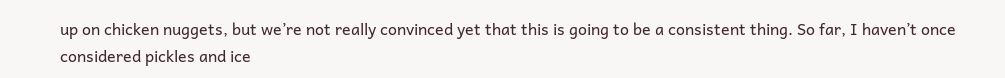up on chicken nuggets, but we’re not really convinced yet that this is going to be a consistent thing. So far, I haven’t once considered pickles and ice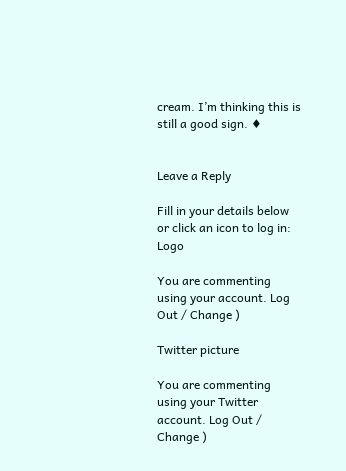cream. I’m thinking this is still a good sign. ♦


Leave a Reply

Fill in your details below or click an icon to log in: Logo

You are commenting using your account. Log Out / Change )

Twitter picture

You are commenting using your Twitter account. Log Out / Change )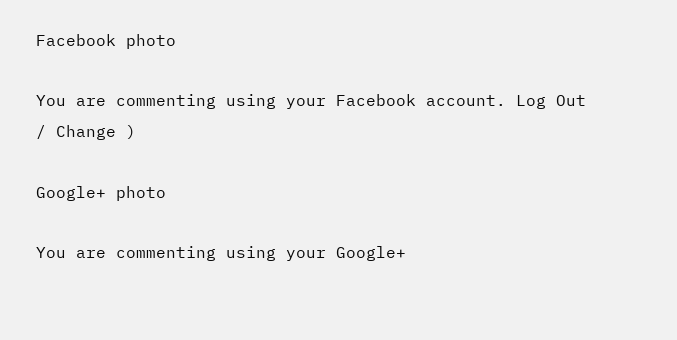Facebook photo

You are commenting using your Facebook account. Log Out / Change )

Google+ photo

You are commenting using your Google+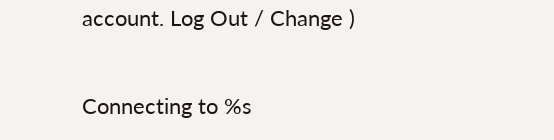account. Log Out / Change )

Connecting to %s